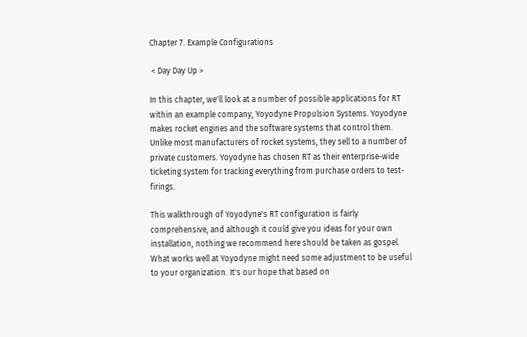Chapter 7. Example Configurations

 < Day Day Up >

In this chapter, we'll look at a number of possible applications for RT within an example company, Yoyodyne Propulsion Systems. Yoyodyne makes rocket engines and the software systems that control them. Unlike most manufacturers of rocket systems, they sell to a number of private customers. Yoyodyne has chosen RT as their enterprise-wide ticketing system for tracking everything from purchase orders to test-firings.

This walkthrough of Yoyodyne's RT configuration is fairly comprehensive, and although it could give you ideas for your own installation, nothing we recommend here should be taken as gospel. What works well at Yoyodyne might need some adjustment to be useful to your organization. It's our hope that based on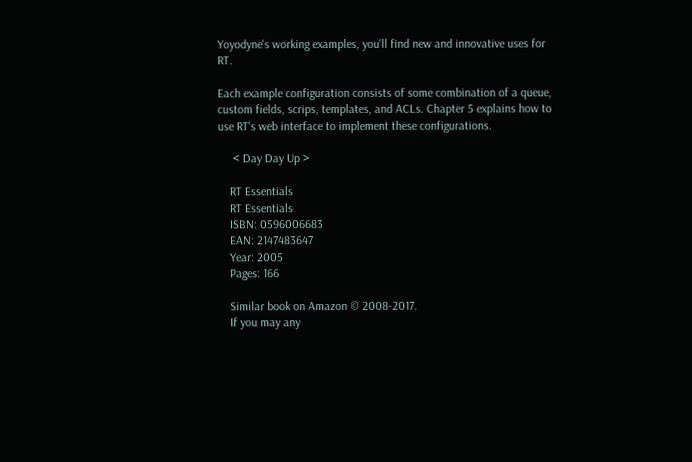Yoyodyne's working examples, you'll find new and innovative uses for RT.

Each example configuration consists of some combination of a queue, custom fields, scrips, templates, and ACLs. Chapter 5 explains how to use RT's web interface to implement these configurations.

     < Day Day Up >

    RT Essentials
    RT Essentials
    ISBN: 0596006683
    EAN: 2147483647
    Year: 2005
    Pages: 166

    Similar book on Amazon © 2008-2017.
    If you may any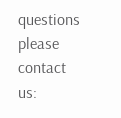questions please contact us: